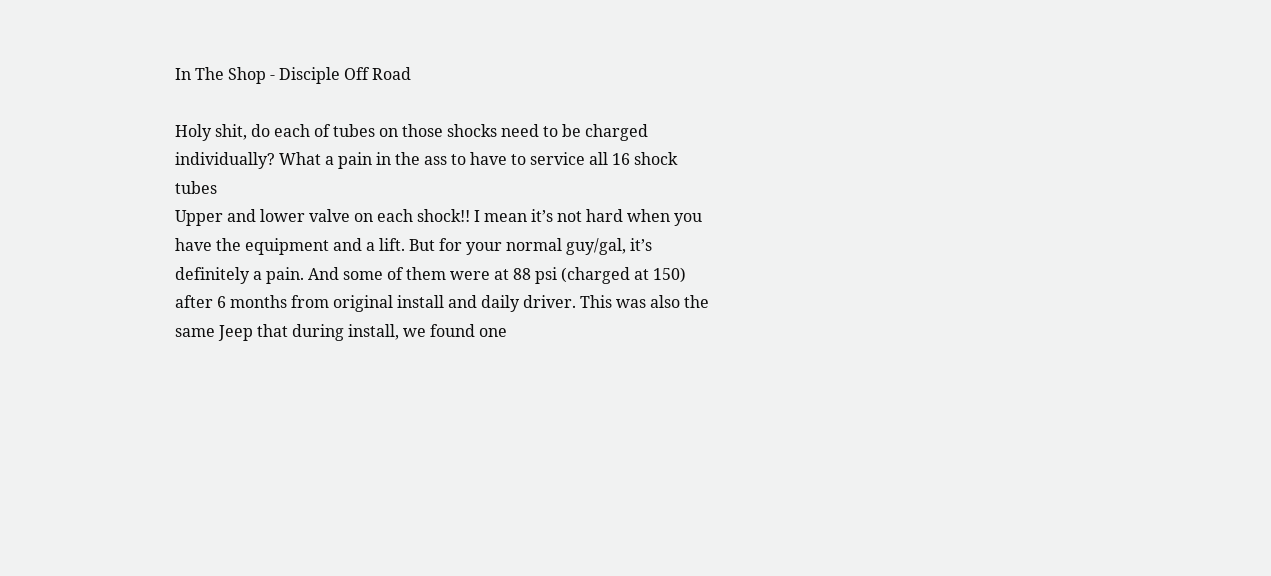In The Shop - Disciple Off Road

Holy shit, do each of tubes on those shocks need to be charged individually? What a pain in the ass to have to service all 16 shock tubes
Upper and lower valve on each shock!! I mean it’s not hard when you have the equipment and a lift. But for your normal guy/gal, it’s definitely a pain. And some of them were at 88 psi (charged at 150) after 6 months from original install and daily driver. This was also the same Jeep that during install, we found one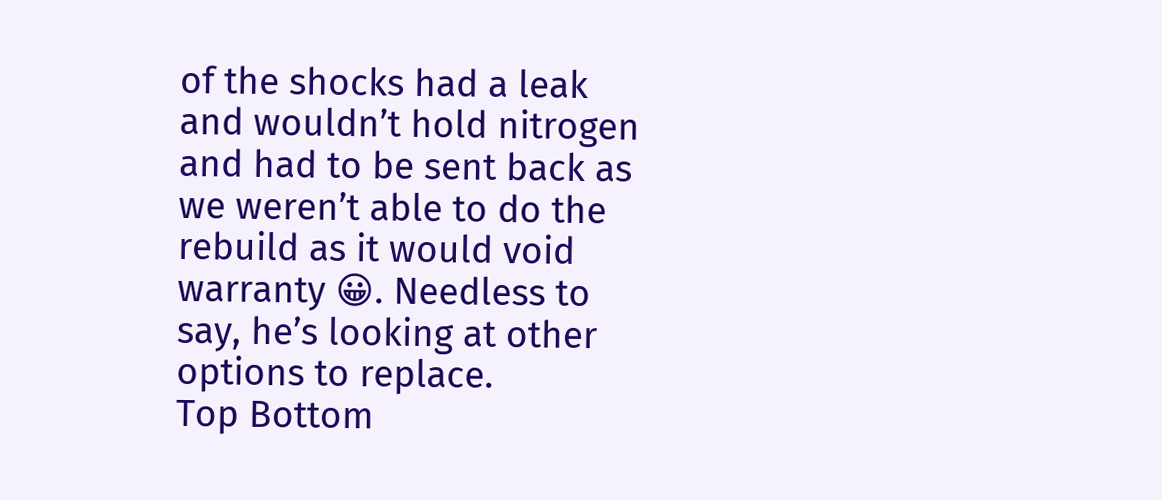of the shocks had a leak and wouldn’t hold nitrogen and had to be sent back as we weren’t able to do the rebuild as it would void warranty 😀. Needless to say, he’s looking at other options to replace.
Top Bottom